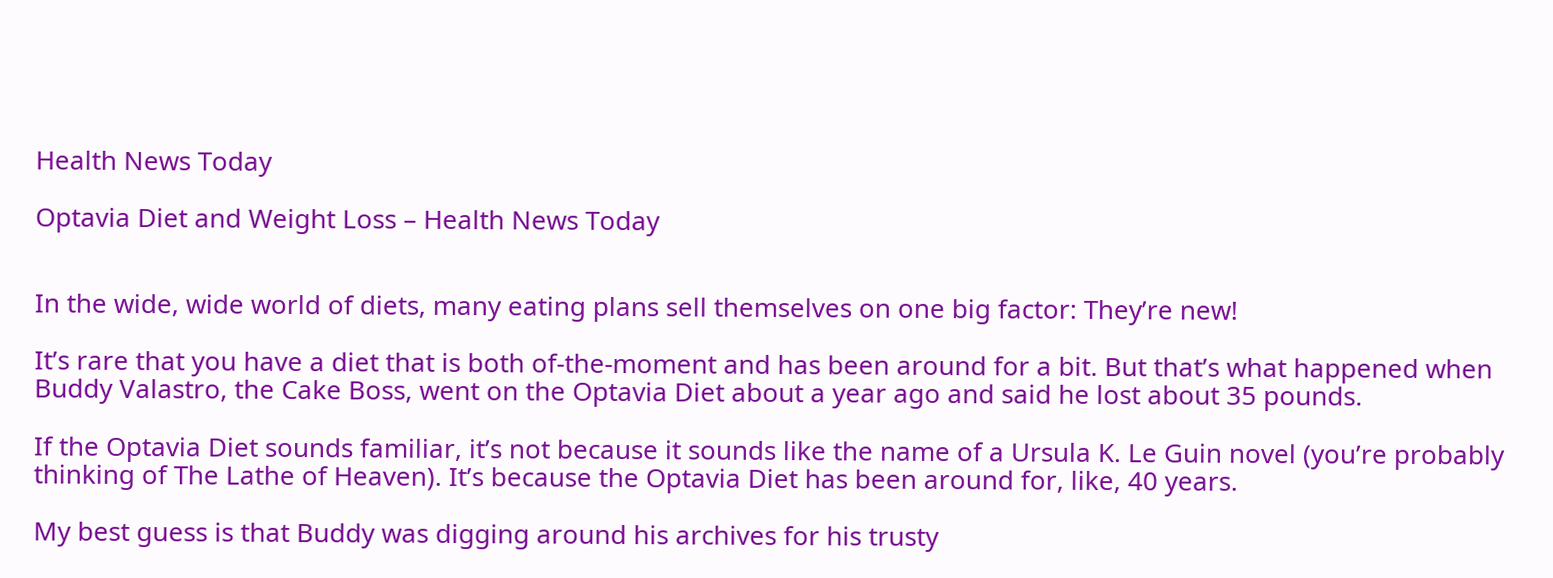Health News Today

Optavia Diet and Weight Loss – Health News Today


In the wide, wide world of diets, many eating plans sell themselves on one big factor: They’re new!

It’s rare that you have a diet that is both of-the-moment and has been around for a bit. But that’s what happened when Buddy Valastro, the Cake Boss, went on the Optavia Diet about a year ago and said he lost about 35 pounds.

If the Optavia Diet sounds familiar, it’s not because it sounds like the name of a Ursula K. Le Guin novel (you’re probably thinking of The Lathe of Heaven). It’s because the Optavia Diet has been around for, like, 40 years.

My best guess is that Buddy was digging around his archives for his trusty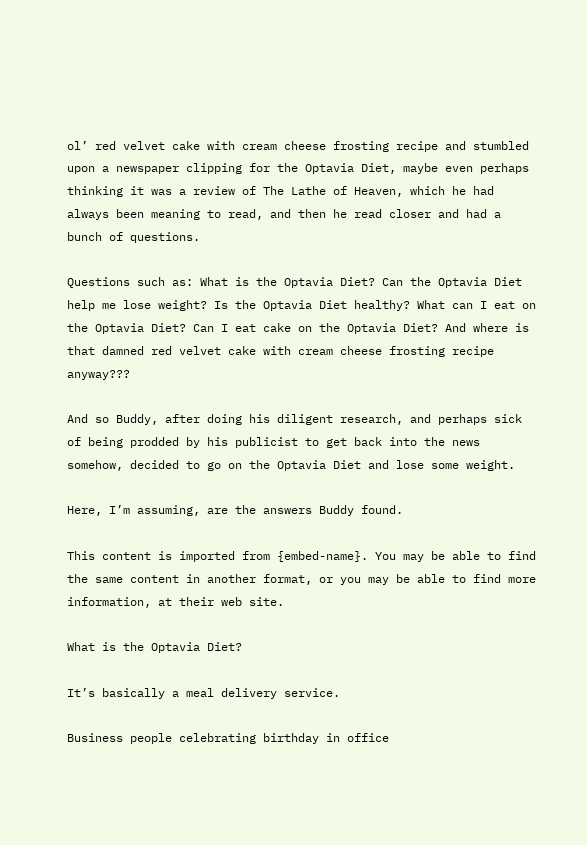ol’ red velvet cake with cream cheese frosting recipe and stumbled upon a newspaper clipping for the Optavia Diet, maybe even perhaps thinking it was a review of The Lathe of Heaven, which he had always been meaning to read, and then he read closer and had a bunch of questions.

Questions such as: What is the Optavia Diet? Can the Optavia Diet help me lose weight? Is the Optavia Diet healthy? What can I eat on the Optavia Diet? Can I eat cake on the Optavia Diet? And where is that damned red velvet cake with cream cheese frosting recipe anyway???

And so Buddy, after doing his diligent research, and perhaps sick of being prodded by his publicist to get back into the news somehow, decided to go on the Optavia Diet and lose some weight.

Here, I’m assuming, are the answers Buddy found.

This content is imported from {embed-name}. You may be able to find the same content in another format, or you may be able to find more information, at their web site.

What is the Optavia Diet?

It’s basically a meal delivery service.

Business people celebrating birthday in office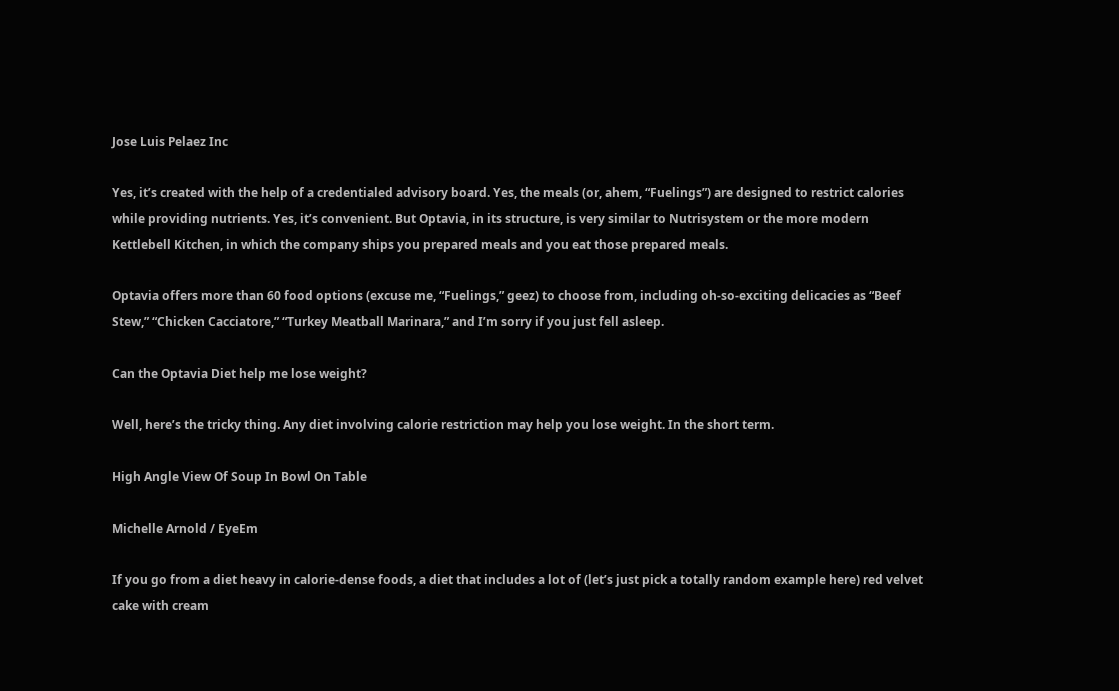Jose Luis Pelaez Inc

Yes, it’s created with the help of a credentialed advisory board. Yes, the meals (or, ahem, “Fuelings”) are designed to restrict calories while providing nutrients. Yes, it’s convenient. But Optavia, in its structure, is very similar to Nutrisystem or the more modern Kettlebell Kitchen, in which the company ships you prepared meals and you eat those prepared meals.

Optavia offers more than 60 food options (excuse me, “Fuelings,” geez) to choose from, including oh-so-exciting delicacies as “Beef Stew,” “Chicken Cacciatore,” “Turkey Meatball Marinara,” and I’m sorry if you just fell asleep.

Can the Optavia Diet help me lose weight?

Well, here’s the tricky thing. Any diet involving calorie restriction may help you lose weight. In the short term.

High Angle View Of Soup In Bowl On Table

Michelle Arnold / EyeEm

If you go from a diet heavy in calorie-dense foods, a diet that includes a lot of (let’s just pick a totally random example here) red velvet cake with cream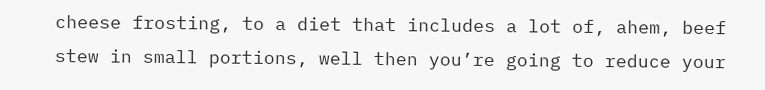cheese frosting, to a diet that includes a lot of, ahem, beef stew in small portions, well then you’re going to reduce your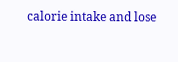calorie intake and lose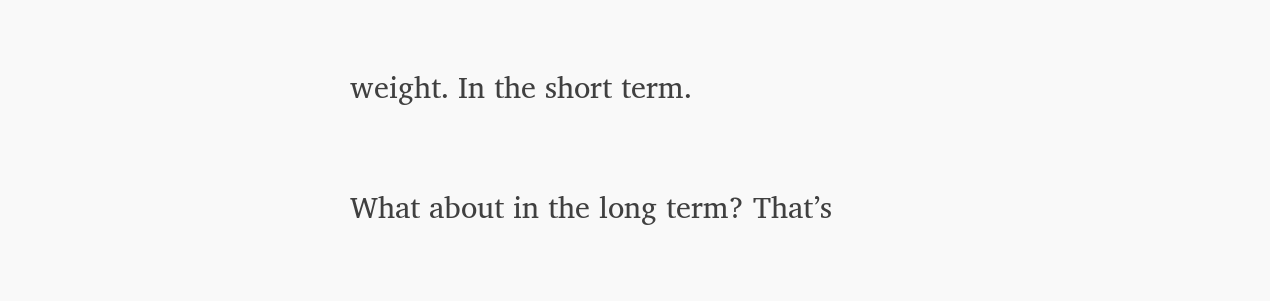weight. In the short term.

What about in the long term? That’s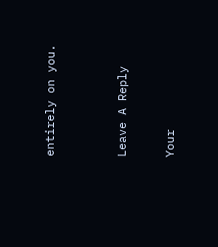entirely on you.


Leave A Reply

Your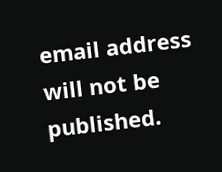email address will not be published.